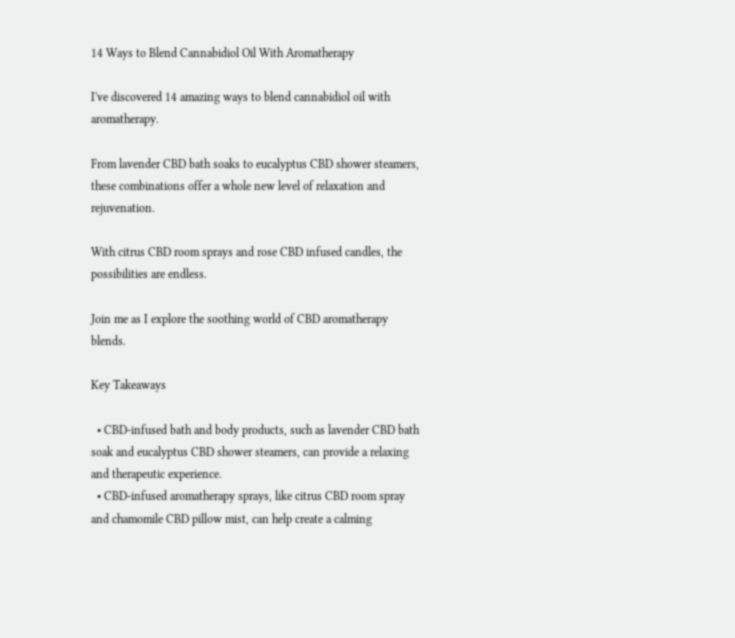14 Ways to Blend Cannabidiol Oil With Aromatherapy

I've discovered 14 amazing ways to blend cannabidiol oil with aromatherapy.

From lavender CBD bath soaks to eucalyptus CBD shower steamers, these combinations offer a whole new level of relaxation and rejuvenation.

With citrus CBD room sprays and rose CBD infused candles, the possibilities are endless.

Join me as I explore the soothing world of CBD aromatherapy blends.

Key Takeaways

  • CBD-infused bath and body products, such as lavender CBD bath soak and eucalyptus CBD shower steamers, can provide a relaxing and therapeutic experience.
  • CBD-infused aromatherapy sprays, like citrus CBD room spray and chamomile CBD pillow mist, can help create a calming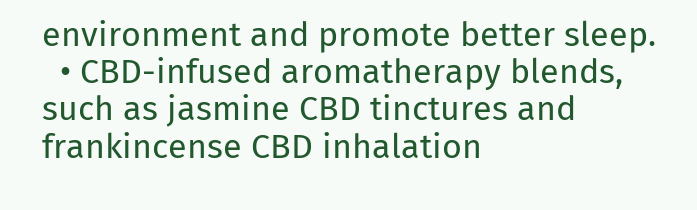environment and promote better sleep.
  • CBD-infused aromatherapy blends, such as jasmine CBD tinctures and frankincense CBD inhalation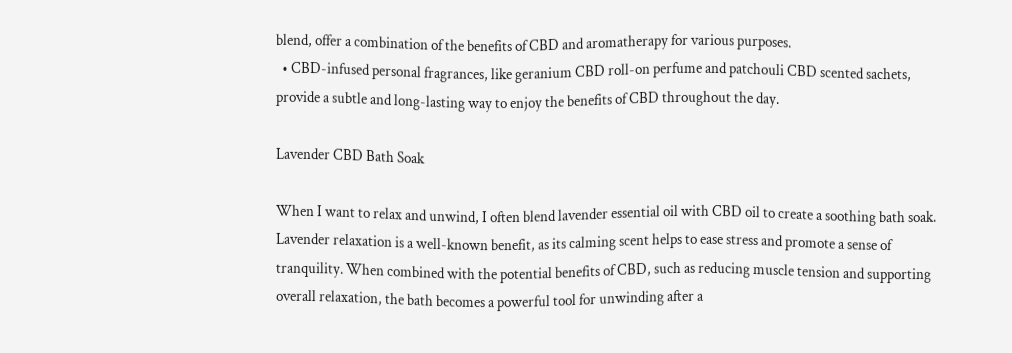blend, offer a combination of the benefits of CBD and aromatherapy for various purposes.
  • CBD-infused personal fragrances, like geranium CBD roll-on perfume and patchouli CBD scented sachets, provide a subtle and long-lasting way to enjoy the benefits of CBD throughout the day.

Lavender CBD Bath Soak

When I want to relax and unwind, I often blend lavender essential oil with CBD oil to create a soothing bath soak. Lavender relaxation is a well-known benefit, as its calming scent helps to ease stress and promote a sense of tranquility. When combined with the potential benefits of CBD, such as reducing muscle tension and supporting overall relaxation, the bath becomes a powerful tool for unwinding after a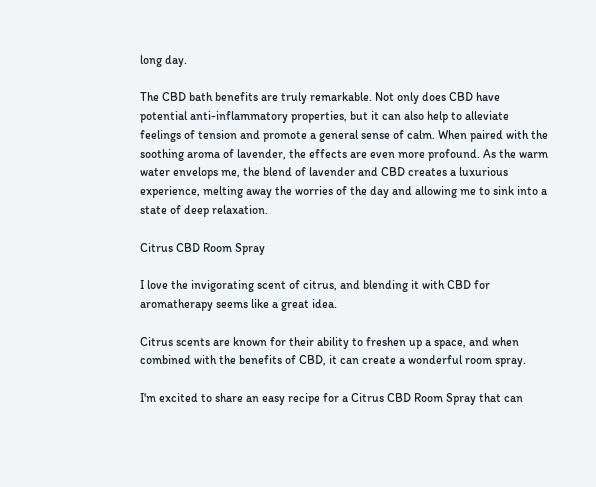long day.

The CBD bath benefits are truly remarkable. Not only does CBD have potential anti-inflammatory properties, but it can also help to alleviate feelings of tension and promote a general sense of calm. When paired with the soothing aroma of lavender, the effects are even more profound. As the warm water envelops me, the blend of lavender and CBD creates a luxurious experience, melting away the worries of the day and allowing me to sink into a state of deep relaxation.

Citrus CBD Room Spray

I love the invigorating scent of citrus, and blending it with CBD for aromatherapy seems like a great idea.

Citrus scents are known for their ability to freshen up a space, and when combined with the benefits of CBD, it can create a wonderful room spray.

I'm excited to share an easy recipe for a Citrus CBD Room Spray that can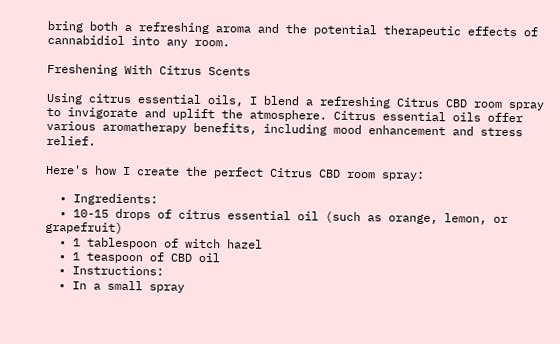bring both a refreshing aroma and the potential therapeutic effects of cannabidiol into any room.

Freshening With Citrus Scents

Using citrus essential oils, I blend a refreshing Citrus CBD room spray to invigorate and uplift the atmosphere. Citrus essential oils offer various aromatherapy benefits, including mood enhancement and stress relief.

Here's how I create the perfect Citrus CBD room spray:

  • Ingredients:
  • 10-15 drops of citrus essential oil (such as orange, lemon, or grapefruit)
  • 1 tablespoon of witch hazel
  • 1 teaspoon of CBD oil
  • Instructions:
  • In a small spray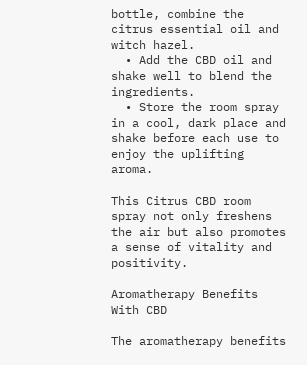bottle, combine the citrus essential oil and witch hazel.
  • Add the CBD oil and shake well to blend the ingredients.
  • Store the room spray in a cool, dark place and shake before each use to enjoy the uplifting aroma.

This Citrus CBD room spray not only freshens the air but also promotes a sense of vitality and positivity.

Aromatherapy Benefits With CBD

The aromatherapy benefits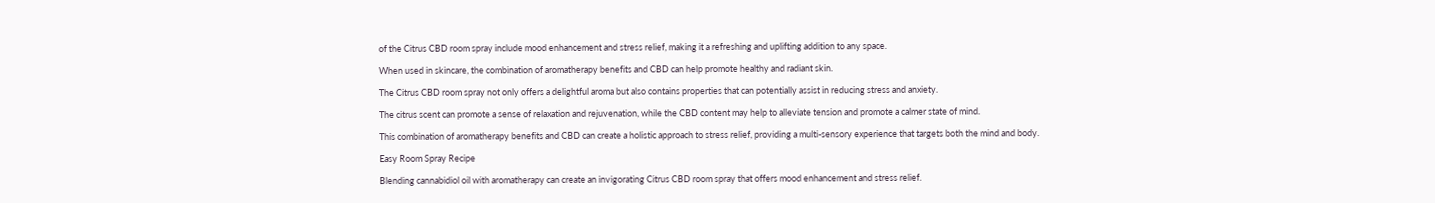of the Citrus CBD room spray include mood enhancement and stress relief, making it a refreshing and uplifting addition to any space.

When used in skincare, the combination of aromatherapy benefits and CBD can help promote healthy and radiant skin.

The Citrus CBD room spray not only offers a delightful aroma but also contains properties that can potentially assist in reducing stress and anxiety.

The citrus scent can promote a sense of relaxation and rejuvenation, while the CBD content may help to alleviate tension and promote a calmer state of mind.

This combination of aromatherapy benefits and CBD can create a holistic approach to stress relief, providing a multi-sensory experience that targets both the mind and body.

Easy Room Spray Recipe

Blending cannabidiol oil with aromatherapy can create an invigorating Citrus CBD room spray that offers mood enhancement and stress relief.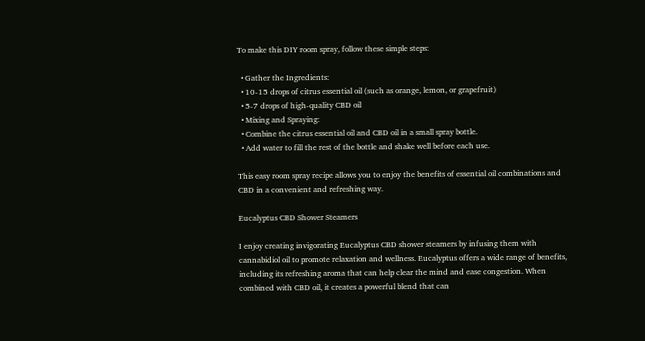To make this DIY room spray, follow these simple steps:

  • Gather the Ingredients:
  • 10-15 drops of citrus essential oil (such as orange, lemon, or grapefruit)
  • 5-7 drops of high-quality CBD oil
  • Mixing and Spraying:
  • Combine the citrus essential oil and CBD oil in a small spray bottle.
  • Add water to fill the rest of the bottle and shake well before each use.

This easy room spray recipe allows you to enjoy the benefits of essential oil combinations and CBD in a convenient and refreshing way.

Eucalyptus CBD Shower Steamers

I enjoy creating invigorating Eucalyptus CBD shower steamers by infusing them with cannabidiol oil to promote relaxation and wellness. Eucalyptus offers a wide range of benefits, including its refreshing aroma that can help clear the mind and ease congestion. When combined with CBD oil, it creates a powerful blend that can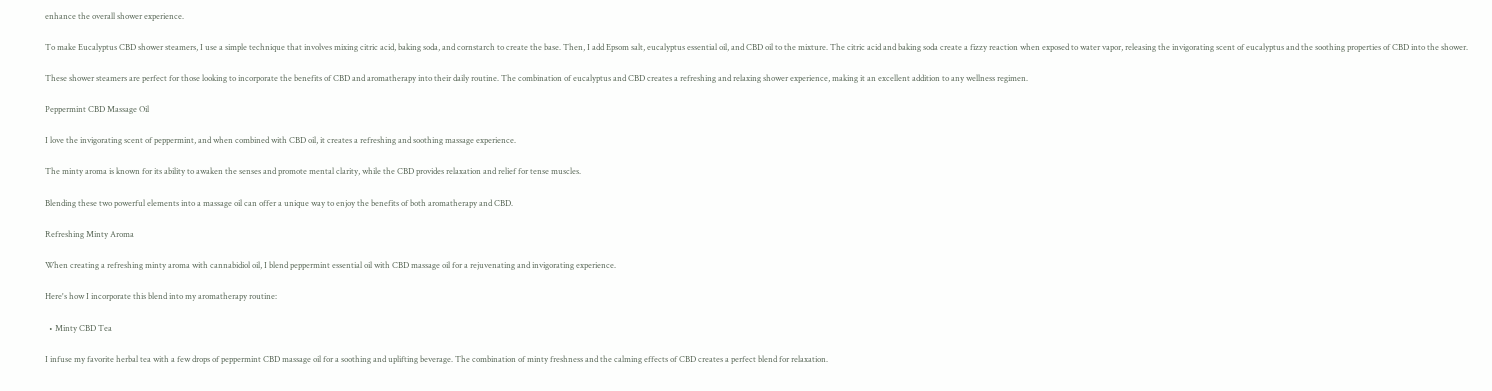enhance the overall shower experience.

To make Eucalyptus CBD shower steamers, I use a simple technique that involves mixing citric acid, baking soda, and cornstarch to create the base. Then, I add Epsom salt, eucalyptus essential oil, and CBD oil to the mixture. The citric acid and baking soda create a fizzy reaction when exposed to water vapor, releasing the invigorating scent of eucalyptus and the soothing properties of CBD into the shower.

These shower steamers are perfect for those looking to incorporate the benefits of CBD and aromatherapy into their daily routine. The combination of eucalyptus and CBD creates a refreshing and relaxing shower experience, making it an excellent addition to any wellness regimen.

Peppermint CBD Massage Oil

I love the invigorating scent of peppermint, and when combined with CBD oil, it creates a refreshing and soothing massage experience.

The minty aroma is known for its ability to awaken the senses and promote mental clarity, while the CBD provides relaxation and relief for tense muscles.

Blending these two powerful elements into a massage oil can offer a unique way to enjoy the benefits of both aromatherapy and CBD.

Refreshing Minty Aroma

When creating a refreshing minty aroma with cannabidiol oil, I blend peppermint essential oil with CBD massage oil for a rejuvenating and invigorating experience.

Here's how I incorporate this blend into my aromatherapy routine:

  • Minty CBD Tea

I infuse my favorite herbal tea with a few drops of peppermint CBD massage oil for a soothing and uplifting beverage. The combination of minty freshness and the calming effects of CBD creates a perfect blend for relaxation.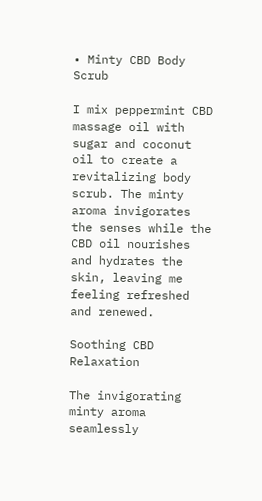• Minty CBD Body Scrub

I mix peppermint CBD massage oil with sugar and coconut oil to create a revitalizing body scrub. The minty aroma invigorates the senses while the CBD oil nourishes and hydrates the skin, leaving me feeling refreshed and renewed.

Soothing CBD Relaxation

The invigorating minty aroma seamlessly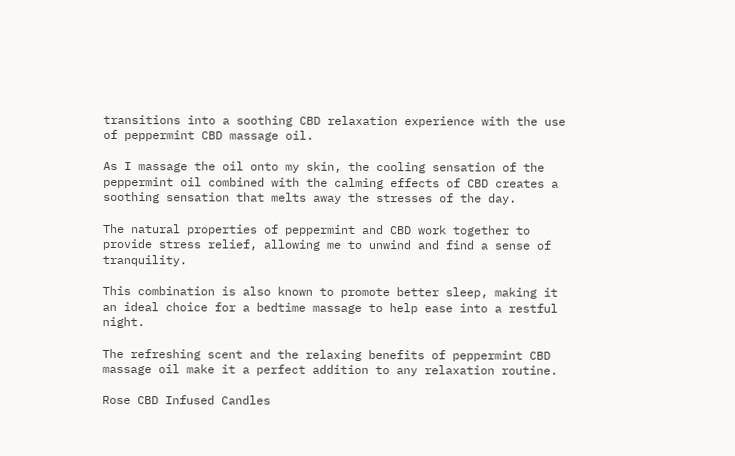transitions into a soothing CBD relaxation experience with the use of peppermint CBD massage oil.

As I massage the oil onto my skin, the cooling sensation of the peppermint oil combined with the calming effects of CBD creates a soothing sensation that melts away the stresses of the day.

The natural properties of peppermint and CBD work together to provide stress relief, allowing me to unwind and find a sense of tranquility.

This combination is also known to promote better sleep, making it an ideal choice for a bedtime massage to help ease into a restful night.

The refreshing scent and the relaxing benefits of peppermint CBD massage oil make it a perfect addition to any relaxation routine.

Rose CBD Infused Candles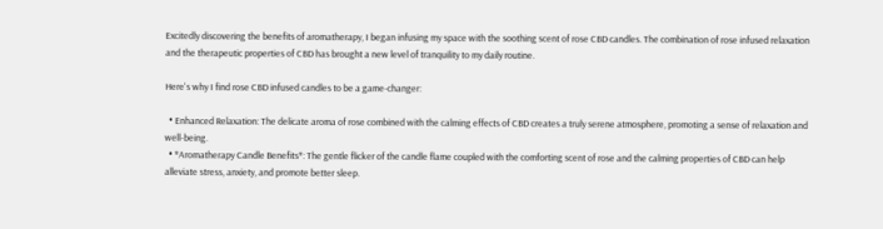Excitedly discovering the benefits of aromatherapy, I began infusing my space with the soothing scent of rose CBD candles. The combination of rose infused relaxation and the therapeutic properties of CBD has brought a new level of tranquility to my daily routine.

Here's why I find rose CBD infused candles to be a game-changer:

  • Enhanced Relaxation: The delicate aroma of rose combined with the calming effects of CBD creates a truly serene atmosphere, promoting a sense of relaxation and well-being.
  • *Aromatherapy Candle Benefits*: The gentle flicker of the candle flame coupled with the comforting scent of rose and the calming properties of CBD can help alleviate stress, anxiety, and promote better sleep.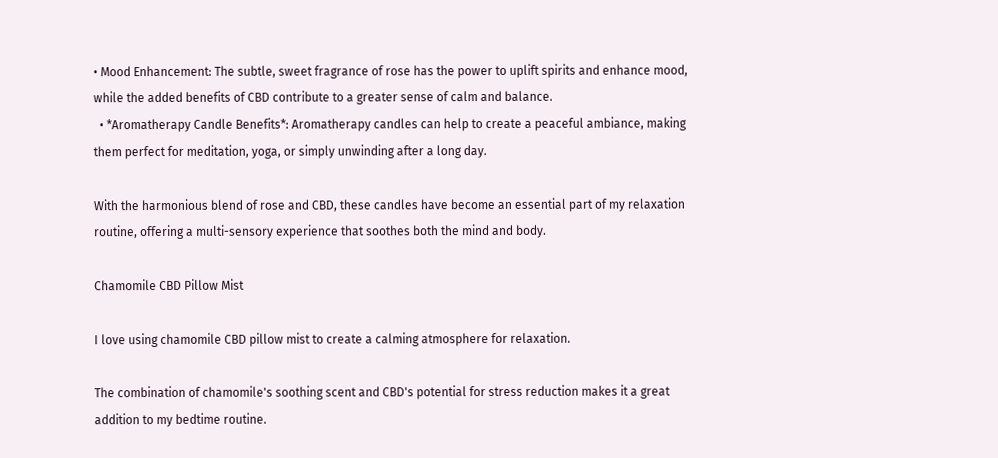• Mood Enhancement: The subtle, sweet fragrance of rose has the power to uplift spirits and enhance mood, while the added benefits of CBD contribute to a greater sense of calm and balance.
  • *Aromatherapy Candle Benefits*: Aromatherapy candles can help to create a peaceful ambiance, making them perfect for meditation, yoga, or simply unwinding after a long day.

With the harmonious blend of rose and CBD, these candles have become an essential part of my relaxation routine, offering a multi-sensory experience that soothes both the mind and body.

Chamomile CBD Pillow Mist

I love using chamomile CBD pillow mist to create a calming atmosphere for relaxation.

The combination of chamomile's soothing scent and CBD's potential for stress reduction makes it a great addition to my bedtime routine.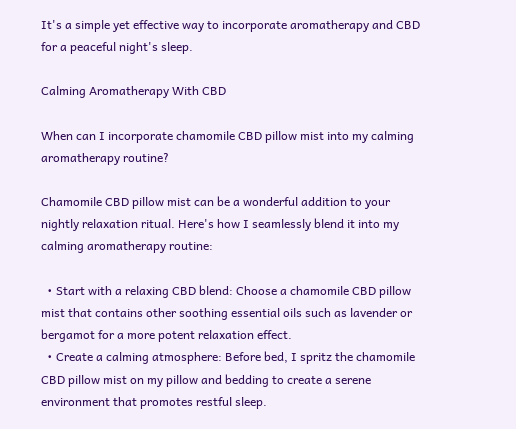It's a simple yet effective way to incorporate aromatherapy and CBD for a peaceful night's sleep.

Calming Aromatherapy With CBD

When can I incorporate chamomile CBD pillow mist into my calming aromatherapy routine?

Chamomile CBD pillow mist can be a wonderful addition to your nightly relaxation ritual. Here's how I seamlessly blend it into my calming aromatherapy routine:

  • Start with a relaxing CBD blend: Choose a chamomile CBD pillow mist that contains other soothing essential oils such as lavender or bergamot for a more potent relaxation effect.
  • Create a calming atmosphere: Before bed, I spritz the chamomile CBD pillow mist on my pillow and bedding to create a serene environment that promotes restful sleep.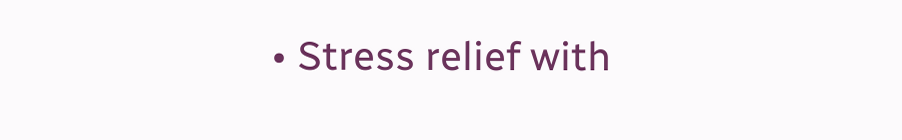• Stress relief with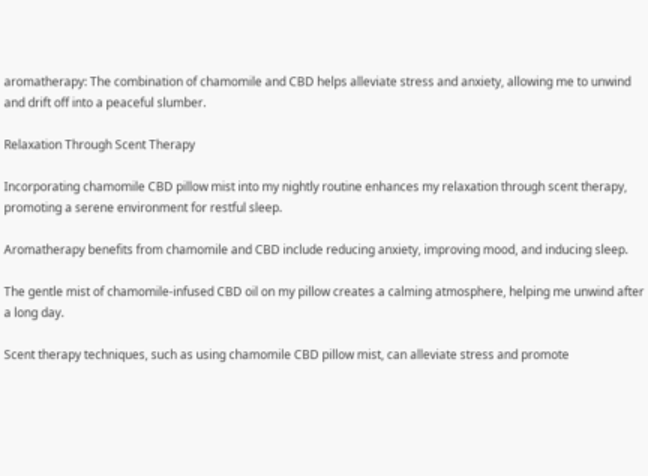aromatherapy: The combination of chamomile and CBD helps alleviate stress and anxiety, allowing me to unwind and drift off into a peaceful slumber.

Relaxation Through Scent Therapy

Incorporating chamomile CBD pillow mist into my nightly routine enhances my relaxation through scent therapy, promoting a serene environment for restful sleep.

Aromatherapy benefits from chamomile and CBD include reducing anxiety, improving mood, and inducing sleep.

The gentle mist of chamomile-infused CBD oil on my pillow creates a calming atmosphere, helping me unwind after a long day.

Scent therapy techniques, such as using chamomile CBD pillow mist, can alleviate stress and promote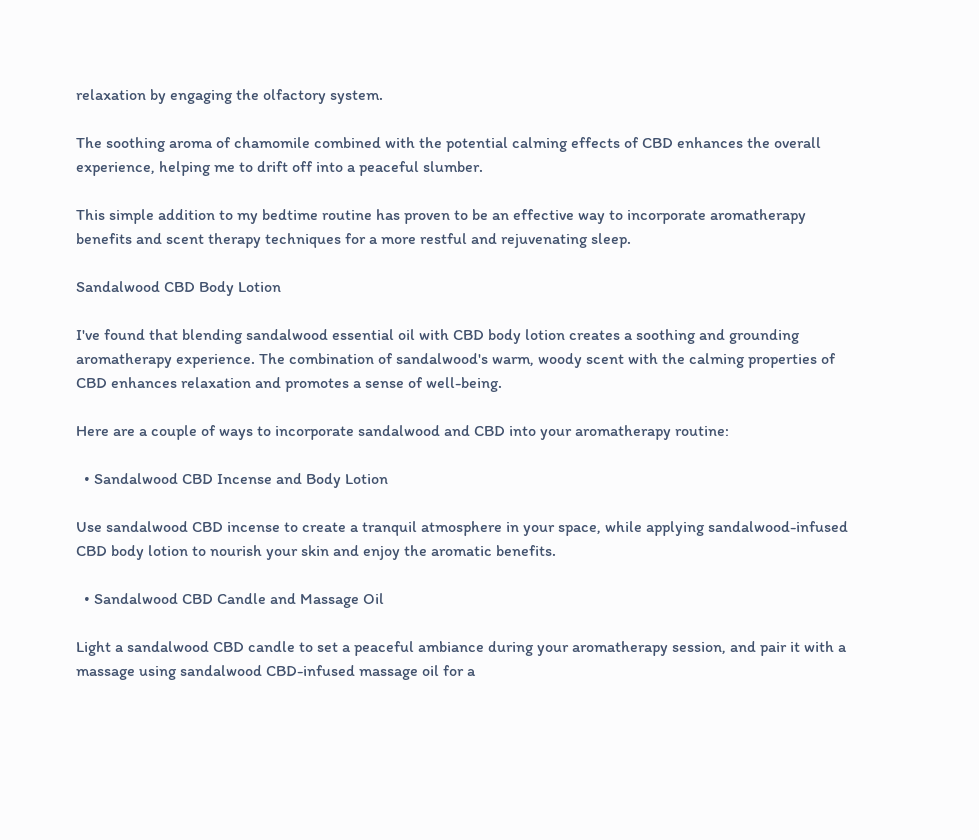relaxation by engaging the olfactory system.

The soothing aroma of chamomile combined with the potential calming effects of CBD enhances the overall experience, helping me to drift off into a peaceful slumber.

This simple addition to my bedtime routine has proven to be an effective way to incorporate aromatherapy benefits and scent therapy techniques for a more restful and rejuvenating sleep.

Sandalwood CBD Body Lotion

I've found that blending sandalwood essential oil with CBD body lotion creates a soothing and grounding aromatherapy experience. The combination of sandalwood's warm, woody scent with the calming properties of CBD enhances relaxation and promotes a sense of well-being.

Here are a couple of ways to incorporate sandalwood and CBD into your aromatherapy routine:

  • Sandalwood CBD Incense and Body Lotion

Use sandalwood CBD incense to create a tranquil atmosphere in your space, while applying sandalwood-infused CBD body lotion to nourish your skin and enjoy the aromatic benefits.

  • Sandalwood CBD Candle and Massage Oil

Light a sandalwood CBD candle to set a peaceful ambiance during your aromatherapy session, and pair it with a massage using sandalwood CBD-infused massage oil for a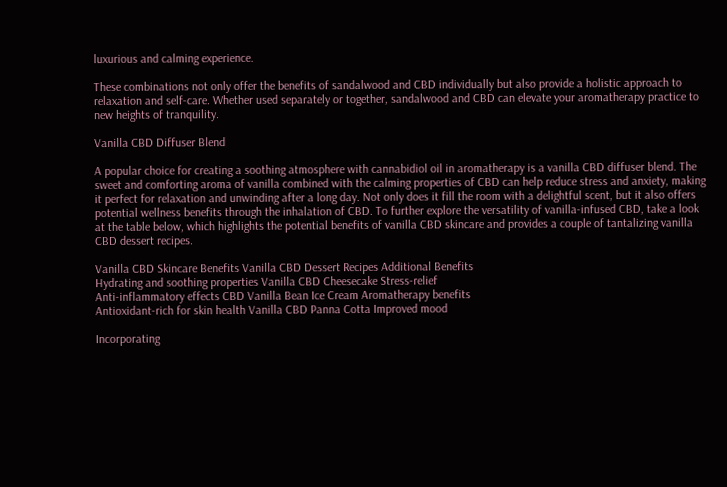luxurious and calming experience.

These combinations not only offer the benefits of sandalwood and CBD individually but also provide a holistic approach to relaxation and self-care. Whether used separately or together, sandalwood and CBD can elevate your aromatherapy practice to new heights of tranquility.

Vanilla CBD Diffuser Blend

A popular choice for creating a soothing atmosphere with cannabidiol oil in aromatherapy is a vanilla CBD diffuser blend. The sweet and comforting aroma of vanilla combined with the calming properties of CBD can help reduce stress and anxiety, making it perfect for relaxation and unwinding after a long day. Not only does it fill the room with a delightful scent, but it also offers potential wellness benefits through the inhalation of CBD. To further explore the versatility of vanilla-infused CBD, take a look at the table below, which highlights the potential benefits of vanilla CBD skincare and provides a couple of tantalizing vanilla CBD dessert recipes.

Vanilla CBD Skincare Benefits Vanilla CBD Dessert Recipes Additional Benefits
Hydrating and soothing properties Vanilla CBD Cheesecake Stress-relief
Anti-inflammatory effects CBD Vanilla Bean Ice Cream Aromatherapy benefits
Antioxidant-rich for skin health Vanilla CBD Panna Cotta Improved mood

Incorporating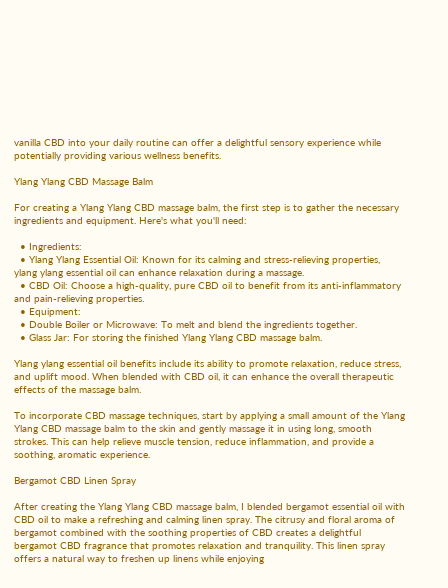vanilla CBD into your daily routine can offer a delightful sensory experience while potentially providing various wellness benefits.

Ylang Ylang CBD Massage Balm

For creating a Ylang Ylang CBD massage balm, the first step is to gather the necessary ingredients and equipment. Here's what you'll need:

  • Ingredients:
  • Ylang Ylang Essential Oil: Known for its calming and stress-relieving properties, ylang ylang essential oil can enhance relaxation during a massage.
  • CBD Oil: Choose a high-quality, pure CBD oil to benefit from its anti-inflammatory and pain-relieving properties.
  • Equipment:
  • Double Boiler or Microwave: To melt and blend the ingredients together.
  • Glass Jar: For storing the finished Ylang Ylang CBD massage balm.

Ylang ylang essential oil benefits include its ability to promote relaxation, reduce stress, and uplift mood. When blended with CBD oil, it can enhance the overall therapeutic effects of the massage balm.

To incorporate CBD massage techniques, start by applying a small amount of the Ylang Ylang CBD massage balm to the skin and gently massage it in using long, smooth strokes. This can help relieve muscle tension, reduce inflammation, and provide a soothing, aromatic experience.

Bergamot CBD Linen Spray

After creating the Ylang Ylang CBD massage balm, I blended bergamot essential oil with CBD oil to make a refreshing and calming linen spray. The citrusy and floral aroma of bergamot combined with the soothing properties of CBD creates a delightful bergamot CBD fragrance that promotes relaxation and tranquility. This linen spray offers a natural way to freshen up linens while enjoying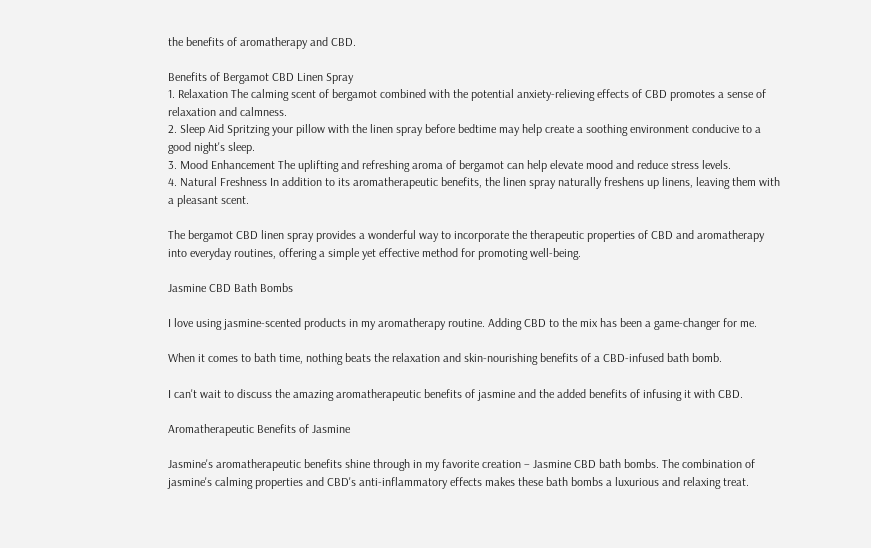the benefits of aromatherapy and CBD.

Benefits of Bergamot CBD Linen Spray
1. Relaxation The calming scent of bergamot combined with the potential anxiety-relieving effects of CBD promotes a sense of relaxation and calmness.
2. Sleep Aid Spritzing your pillow with the linen spray before bedtime may help create a soothing environment conducive to a good night's sleep.
3. Mood Enhancement The uplifting and refreshing aroma of bergamot can help elevate mood and reduce stress levels.
4. Natural Freshness In addition to its aromatherapeutic benefits, the linen spray naturally freshens up linens, leaving them with a pleasant scent.

The bergamot CBD linen spray provides a wonderful way to incorporate the therapeutic properties of CBD and aromatherapy into everyday routines, offering a simple yet effective method for promoting well-being.

Jasmine CBD Bath Bombs

I love using jasmine-scented products in my aromatherapy routine. Adding CBD to the mix has been a game-changer for me.

When it comes to bath time, nothing beats the relaxation and skin-nourishing benefits of a CBD-infused bath bomb.

I can't wait to discuss the amazing aromatherapeutic benefits of jasmine and the added benefits of infusing it with CBD.

Aromatherapeutic Benefits of Jasmine

Jasmine's aromatherapeutic benefits shine through in my favorite creation – Jasmine CBD bath bombs. The combination of jasmine's calming properties and CBD's anti-inflammatory effects makes these bath bombs a luxurious and relaxing treat.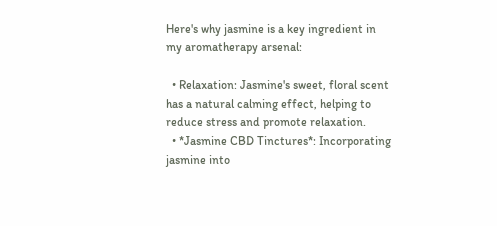Here's why jasmine is a key ingredient in my aromatherapy arsenal:

  • Relaxation: Jasmine's sweet, floral scent has a natural calming effect, helping to reduce stress and promote relaxation.
  • *Jasmine CBD Tinctures*: Incorporating jasmine into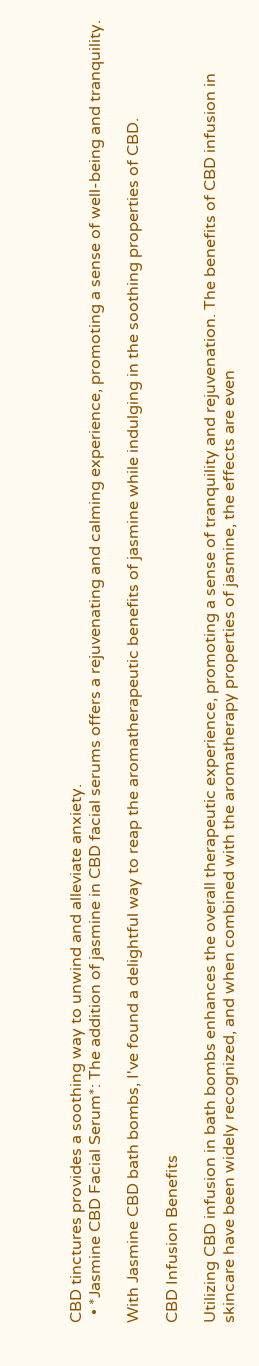CBD tinctures provides a soothing way to unwind and alleviate anxiety.
  • *Jasmine CBD Facial Serum*: The addition of jasmine in CBD facial serums offers a rejuvenating and calming experience, promoting a sense of well-being and tranquility.

With Jasmine CBD bath bombs, I've found a delightful way to reap the aromatherapeutic benefits of jasmine while indulging in the soothing properties of CBD.

CBD Infusion Benefits

Utilizing CBD infusion in bath bombs enhances the overall therapeutic experience, promoting a sense of tranquility and rejuvenation. The benefits of CBD infusion in skincare have been widely recognized, and when combined with the aromatherapy properties of jasmine, the effects are even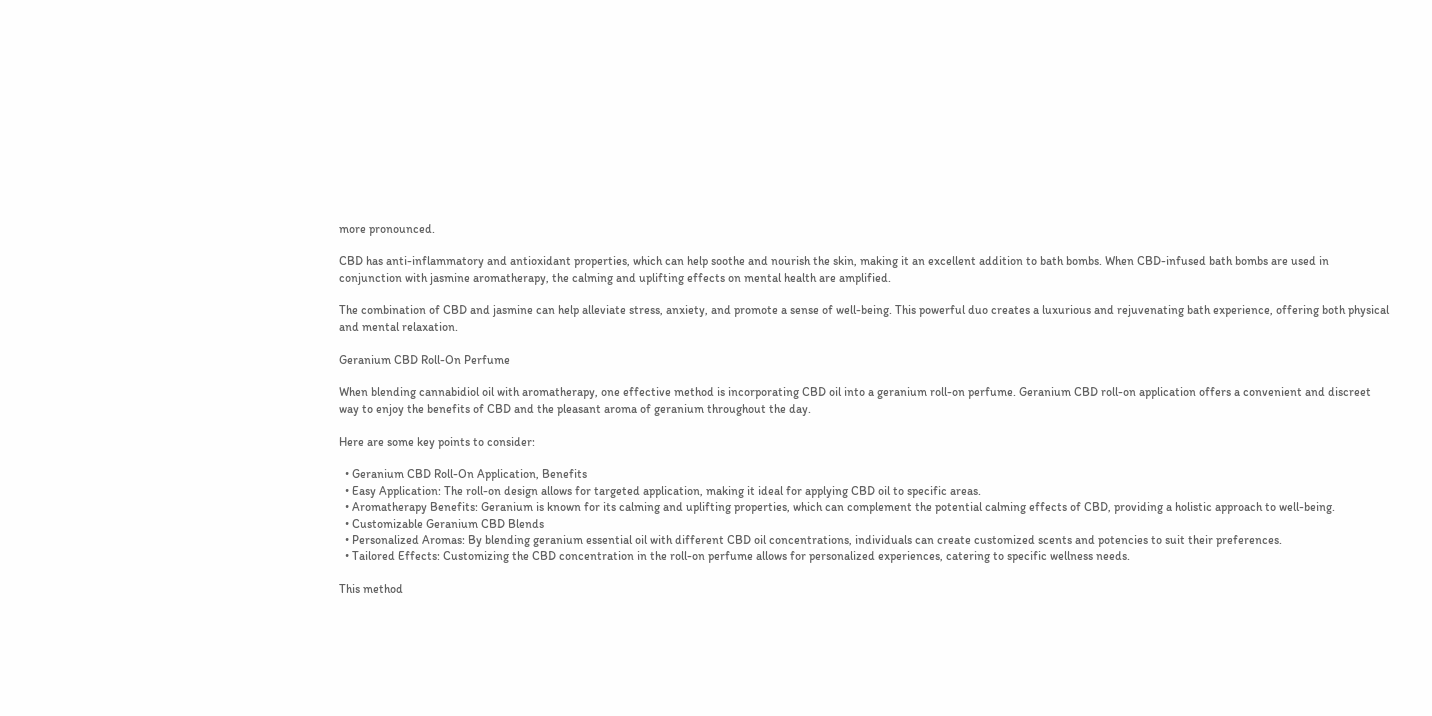more pronounced.

CBD has anti-inflammatory and antioxidant properties, which can help soothe and nourish the skin, making it an excellent addition to bath bombs. When CBD-infused bath bombs are used in conjunction with jasmine aromatherapy, the calming and uplifting effects on mental health are amplified.

The combination of CBD and jasmine can help alleviate stress, anxiety, and promote a sense of well-being. This powerful duo creates a luxurious and rejuvenating bath experience, offering both physical and mental relaxation.

Geranium CBD Roll-On Perfume

When blending cannabidiol oil with aromatherapy, one effective method is incorporating CBD oil into a geranium roll-on perfume. Geranium CBD roll-on application offers a convenient and discreet way to enjoy the benefits of CBD and the pleasant aroma of geranium throughout the day.

Here are some key points to consider:

  • Geranium CBD Roll-On Application, Benefits
  • Easy Application: The roll-on design allows for targeted application, making it ideal for applying CBD oil to specific areas.
  • Aromatherapy Benefits: Geranium is known for its calming and uplifting properties, which can complement the potential calming effects of CBD, providing a holistic approach to well-being.
  • Customizable Geranium CBD Blends
  • Personalized Aromas: By blending geranium essential oil with different CBD oil concentrations, individuals can create customized scents and potencies to suit their preferences.
  • Tailored Effects: Customizing the CBD concentration in the roll-on perfume allows for personalized experiences, catering to specific wellness needs.

This method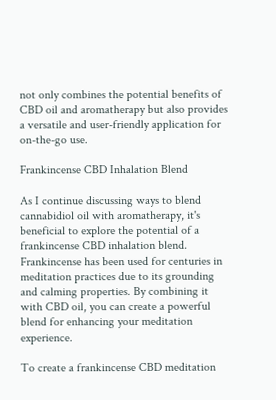not only combines the potential benefits of CBD oil and aromatherapy but also provides a versatile and user-friendly application for on-the-go use.

Frankincense CBD Inhalation Blend

As I continue discussing ways to blend cannabidiol oil with aromatherapy, it's beneficial to explore the potential of a frankincense CBD inhalation blend. Frankincense has been used for centuries in meditation practices due to its grounding and calming properties. By combining it with CBD oil, you can create a powerful blend for enhancing your meditation experience.

To create a frankincense CBD meditation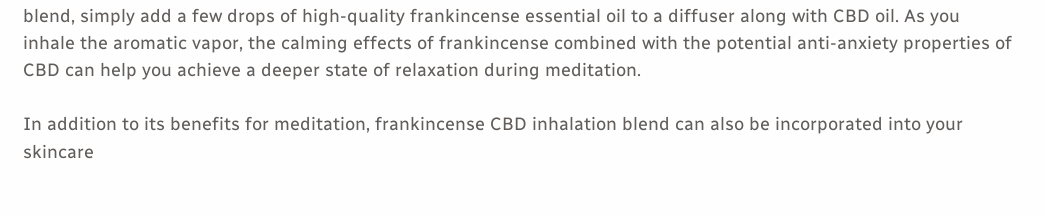blend, simply add a few drops of high-quality frankincense essential oil to a diffuser along with CBD oil. As you inhale the aromatic vapor, the calming effects of frankincense combined with the potential anti-anxiety properties of CBD can help you achieve a deeper state of relaxation during meditation.

In addition to its benefits for meditation, frankincense CBD inhalation blend can also be incorporated into your skincare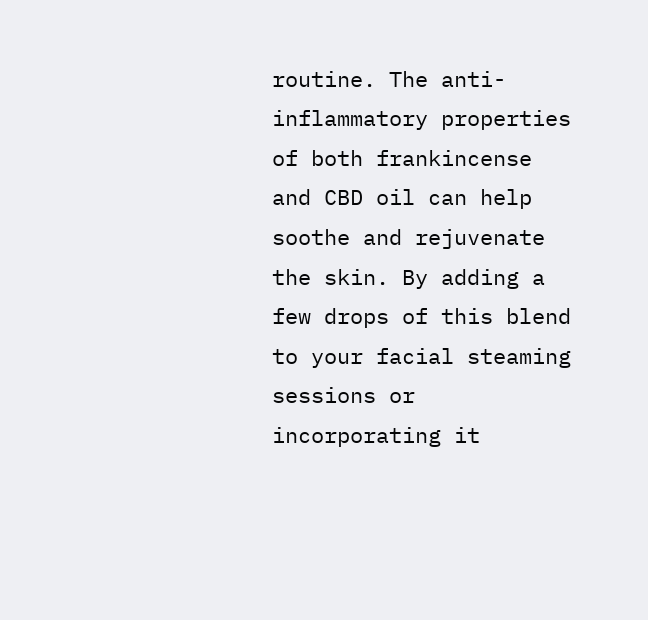routine. The anti-inflammatory properties of both frankincense and CBD oil can help soothe and rejuvenate the skin. By adding a few drops of this blend to your facial steaming sessions or incorporating it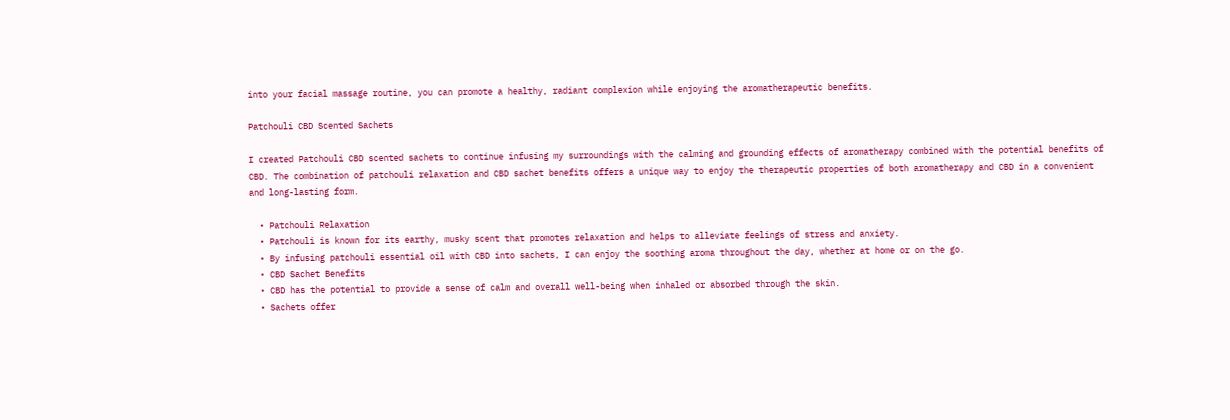into your facial massage routine, you can promote a healthy, radiant complexion while enjoying the aromatherapeutic benefits.

Patchouli CBD Scented Sachets

I created Patchouli CBD scented sachets to continue infusing my surroundings with the calming and grounding effects of aromatherapy combined with the potential benefits of CBD. The combination of patchouli relaxation and CBD sachet benefits offers a unique way to enjoy the therapeutic properties of both aromatherapy and CBD in a convenient and long-lasting form.

  • Patchouli Relaxation
  • Patchouli is known for its earthy, musky scent that promotes relaxation and helps to alleviate feelings of stress and anxiety.
  • By infusing patchouli essential oil with CBD into sachets, I can enjoy the soothing aroma throughout the day, whether at home or on the go.
  • CBD Sachet Benefits
  • CBD has the potential to provide a sense of calm and overall well-being when inhaled or absorbed through the skin.
  • Sachets offer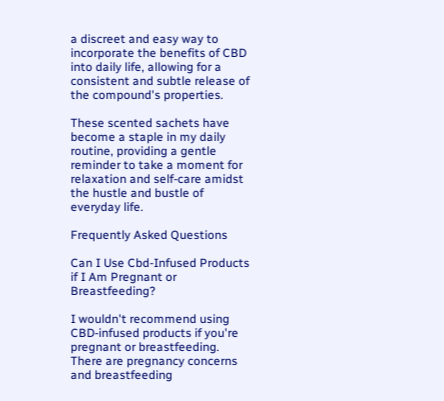a discreet and easy way to incorporate the benefits of CBD into daily life, allowing for a consistent and subtle release of the compound's properties.

These scented sachets have become a staple in my daily routine, providing a gentle reminder to take a moment for relaxation and self-care amidst the hustle and bustle of everyday life.

Frequently Asked Questions

Can I Use Cbd-Infused Products if I Am Pregnant or Breastfeeding?

I wouldn't recommend using CBD-infused products if you're pregnant or breastfeeding. There are pregnancy concerns and breastfeeding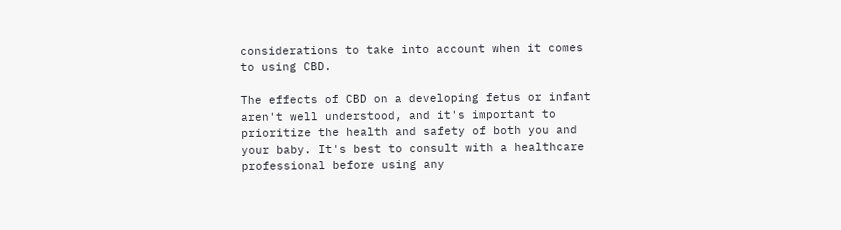considerations to take into account when it comes to using CBD.

The effects of CBD on a developing fetus or infant aren't well understood, and it's important to prioritize the health and safety of both you and your baby. It's best to consult with a healthcare professional before using any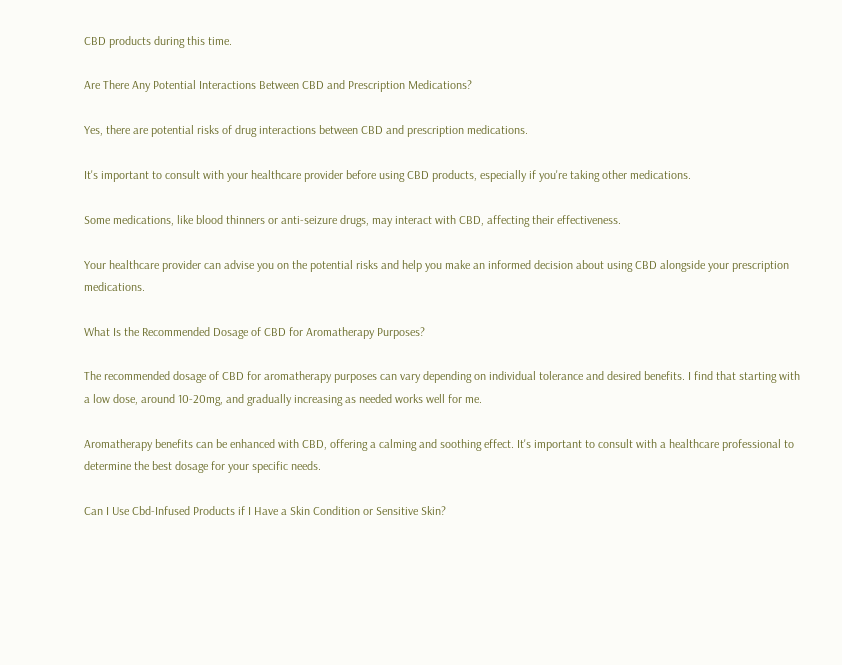CBD products during this time.

Are There Any Potential Interactions Between CBD and Prescription Medications?

Yes, there are potential risks of drug interactions between CBD and prescription medications.

It's important to consult with your healthcare provider before using CBD products, especially if you're taking other medications.

Some medications, like blood thinners or anti-seizure drugs, may interact with CBD, affecting their effectiveness.

Your healthcare provider can advise you on the potential risks and help you make an informed decision about using CBD alongside your prescription medications.

What Is the Recommended Dosage of CBD for Aromatherapy Purposes?

The recommended dosage of CBD for aromatherapy purposes can vary depending on individual tolerance and desired benefits. I find that starting with a low dose, around 10-20mg, and gradually increasing as needed works well for me.

Aromatherapy benefits can be enhanced with CBD, offering a calming and soothing effect. It's important to consult with a healthcare professional to determine the best dosage for your specific needs.

Can I Use Cbd-Infused Products if I Have a Skin Condition or Sensitive Skin?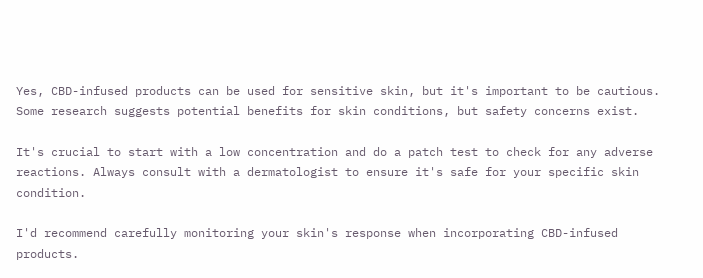Yes, CBD-infused products can be used for sensitive skin, but it's important to be cautious. Some research suggests potential benefits for skin conditions, but safety concerns exist.

It's crucial to start with a low concentration and do a patch test to check for any adverse reactions. Always consult with a dermatologist to ensure it's safe for your specific skin condition.

I'd recommend carefully monitoring your skin's response when incorporating CBD-infused products.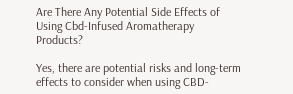Are There Any Potential Side Effects of Using Cbd-Infused Aromatherapy Products?

Yes, there are potential risks and long-term effects to consider when using CBD-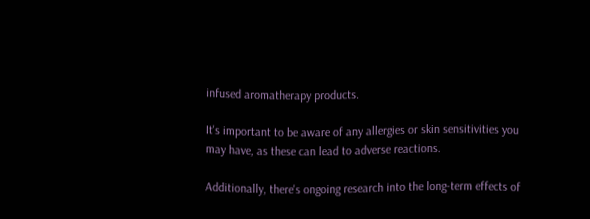infused aromatherapy products.

It's important to be aware of any allergies or skin sensitivities you may have, as these can lead to adverse reactions.

Additionally, there's ongoing research into the long-term effects of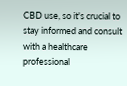CBD use, so it's crucial to stay informed and consult with a healthcare professional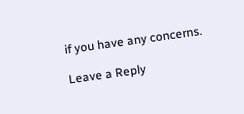if you have any concerns.

Leave a Reply